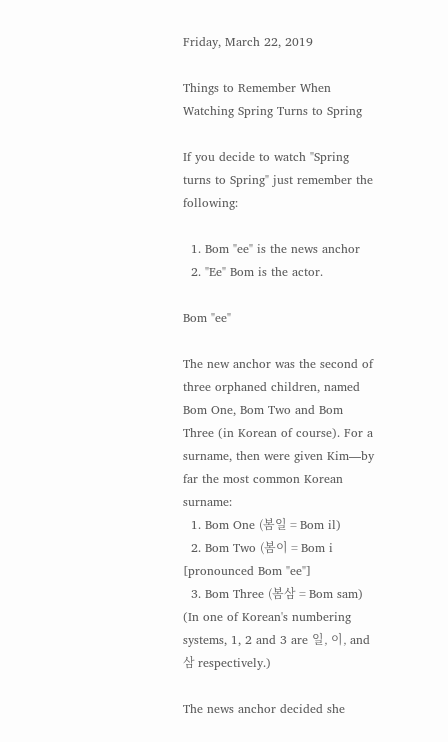Friday, March 22, 2019

Things to Remember When Watching Spring Turns to Spring

If you decide to watch "Spring turns to Spring" just remember the following:

  1. Bom "ee" is the news anchor
  2. "Ee" Bom is the actor.

Bom "ee"

The new anchor was the second of three orphaned children, named Bom One, Bom Two and Bom Three (in Korean of course). For a surname, then were given Kim—by far the most common Korean surname:
  1. Bom One (봄일 = Bom il)
  2. Bom Two (봄이 = Bom i [pronounced Bom "ee"]
  3. Bom Three (봄삼 = Bom sam)
(In one of Korean's numbering systems, 1, 2 and 3 are 일, 이, and 삼 respectively.)

The news anchor decided she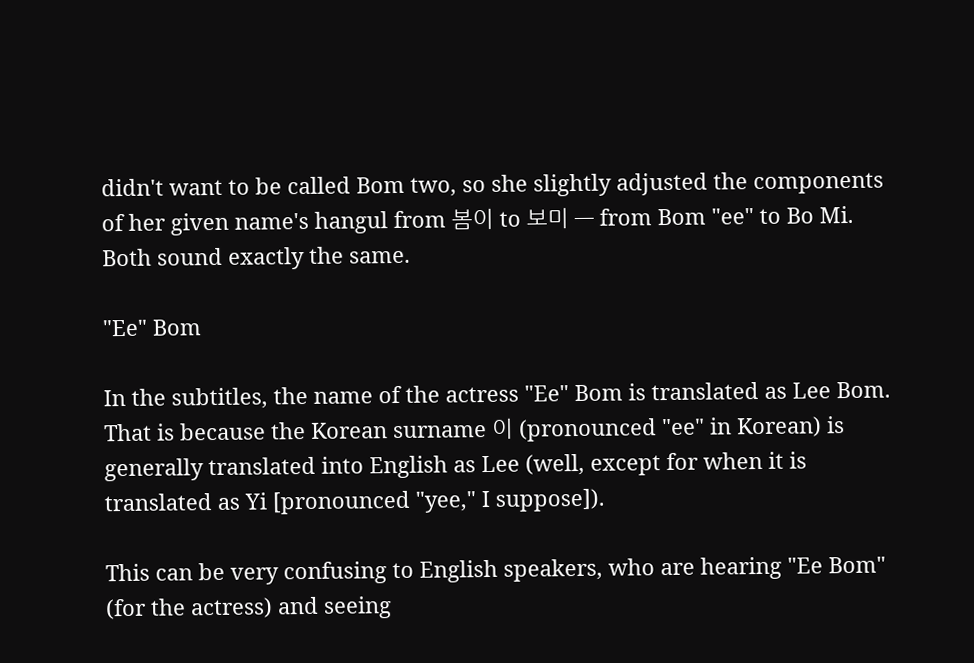didn't want to be called Bom two, so she slightly adjusted the components of her given name's hangul from 봄이 to 보미 — from Bom "ee" to Bo Mi. Both sound exactly the same.

"Ee" Bom

In the subtitles, the name of the actress "Ee" Bom is translated as Lee Bom. That is because the Korean surname 이 (pronounced "ee" in Korean) is generally translated into English as Lee (well, except for when it is translated as Yi [pronounced "yee," I suppose]).

This can be very confusing to English speakers, who are hearing "Ee Bom" (for the actress) and seeing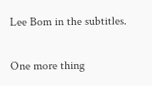Lee Bom in the subtitles.

One more thing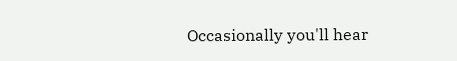Occasionally you'll hear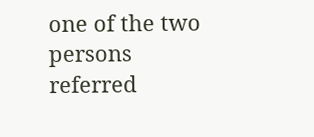one of the two persons referred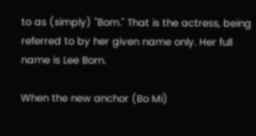to as (simply) "Bom." That is the actress, being referred to by her given name only. Her full name is Lee Bom.

When the new anchor (Bo Mi)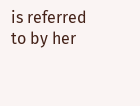is referred to by her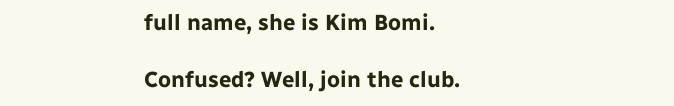full name, she is Kim Bomi.

Confused? Well, join the club.